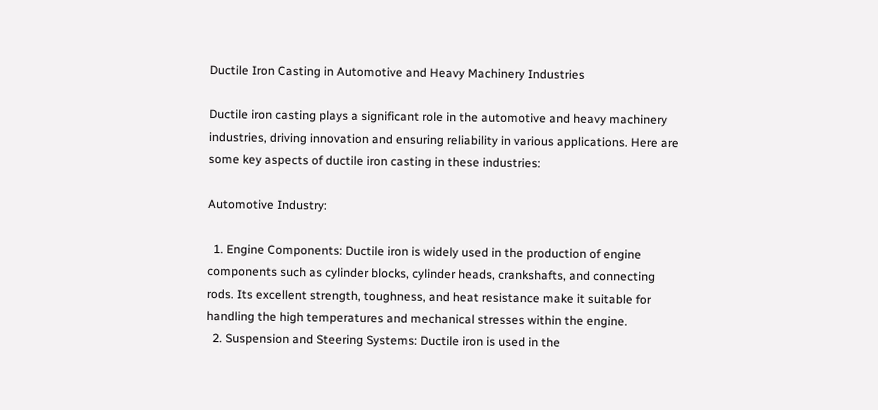Ductile Iron Casting in Automotive and Heavy Machinery Industries

Ductile iron casting plays a significant role in the automotive and heavy machinery industries, driving innovation and ensuring reliability in various applications. Here are some key aspects of ductile iron casting in these industries:

Automotive Industry:

  1. Engine Components: Ductile iron is widely used in the production of engine components such as cylinder blocks, cylinder heads, crankshafts, and connecting rods. Its excellent strength, toughness, and heat resistance make it suitable for handling the high temperatures and mechanical stresses within the engine.
  2. Suspension and Steering Systems: Ductile iron is used in the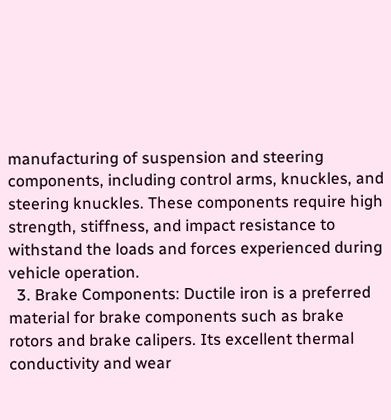manufacturing of suspension and steering components, including control arms, knuckles, and steering knuckles. These components require high strength, stiffness, and impact resistance to withstand the loads and forces experienced during vehicle operation.
  3. Brake Components: Ductile iron is a preferred material for brake components such as brake rotors and brake calipers. Its excellent thermal conductivity and wear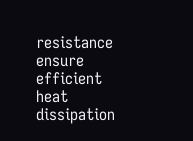resistance ensure efficient heat dissipation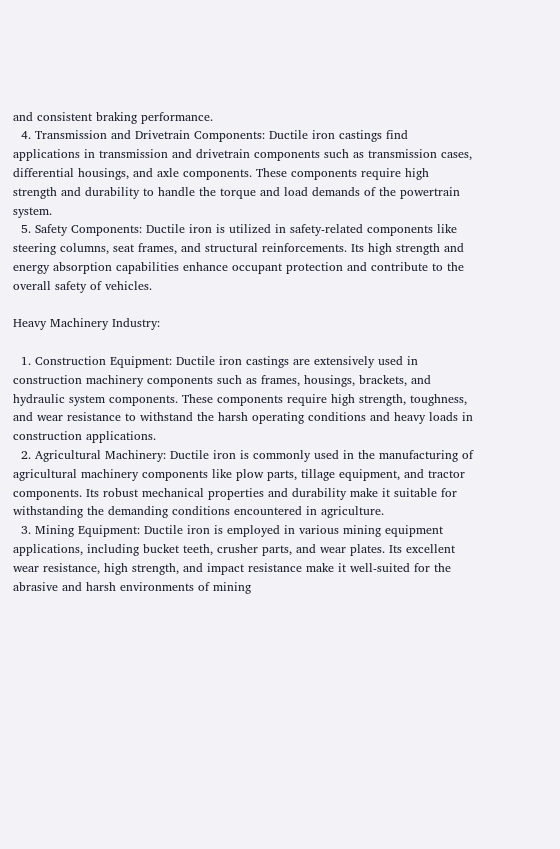and consistent braking performance.
  4. Transmission and Drivetrain Components: Ductile iron castings find applications in transmission and drivetrain components such as transmission cases, differential housings, and axle components. These components require high strength and durability to handle the torque and load demands of the powertrain system.
  5. Safety Components: Ductile iron is utilized in safety-related components like steering columns, seat frames, and structural reinforcements. Its high strength and energy absorption capabilities enhance occupant protection and contribute to the overall safety of vehicles.

Heavy Machinery Industry:

  1. Construction Equipment: Ductile iron castings are extensively used in construction machinery components such as frames, housings, brackets, and hydraulic system components. These components require high strength, toughness, and wear resistance to withstand the harsh operating conditions and heavy loads in construction applications.
  2. Agricultural Machinery: Ductile iron is commonly used in the manufacturing of agricultural machinery components like plow parts, tillage equipment, and tractor components. Its robust mechanical properties and durability make it suitable for withstanding the demanding conditions encountered in agriculture.
  3. Mining Equipment: Ductile iron is employed in various mining equipment applications, including bucket teeth, crusher parts, and wear plates. Its excellent wear resistance, high strength, and impact resistance make it well-suited for the abrasive and harsh environments of mining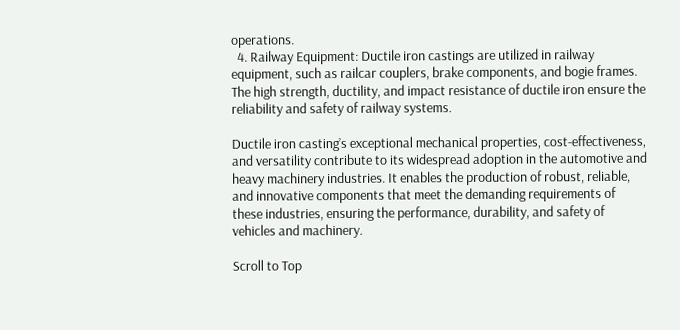operations.
  4. Railway Equipment: Ductile iron castings are utilized in railway equipment, such as railcar couplers, brake components, and bogie frames. The high strength, ductility, and impact resistance of ductile iron ensure the reliability and safety of railway systems.

Ductile iron casting’s exceptional mechanical properties, cost-effectiveness, and versatility contribute to its widespread adoption in the automotive and heavy machinery industries. It enables the production of robust, reliable, and innovative components that meet the demanding requirements of these industries, ensuring the performance, durability, and safety of vehicles and machinery.

Scroll to Top